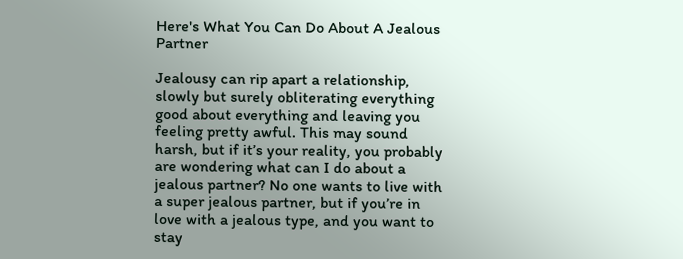Here's What You Can Do About A Jealous Partner

Jealousy can rip apart a relationship, slowly but surely obliterating everything good about everything and leaving you feeling pretty awful. This may sound harsh, but if it’s your reality, you probably are wondering what can I do about a jealous partner? No one wants to live with a super jealous partner, but if you’re in love with a jealous type, and you want to stay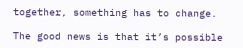together, something has to change.

The good news is that it’s possible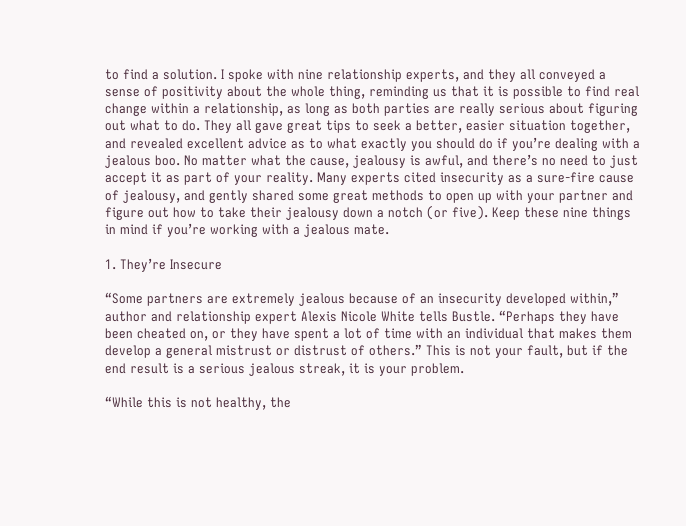to find a solution. I spoke with nine relationship experts, and they all conveyed a sense of positivity about the whole thing, reminding us that it is possible to find real change within a relationship, as long as both parties are really serious about figuring out what to do. They all gave great tips to seek a better, easier situation together, and revealed excellent advice as to what exactly you should do if you’re dealing with a jealous boo. No matter what the cause, jealousy is awful, and there’s no need to just accept it as part of your reality. Many experts cited insecurity as a sure-fire cause of jealousy, and gently shared some great methods to open up with your partner and figure out how to take their jealousy down a notch (or five). Keep these nine things in mind if you’re working with a jealous mate.

1. They’re Insecure

“Some partners are extremely jealous because of an insecurity developed within,” author and relationship expert Alexis Nicole White tells Bustle. “Perhaps they have been cheated on, or they have spent a lot of time with an individual that makes them develop a general mistrust or distrust of others.” This is not your fault, but if the end result is a serious jealous streak, it is your problem.

“While this is not healthy, the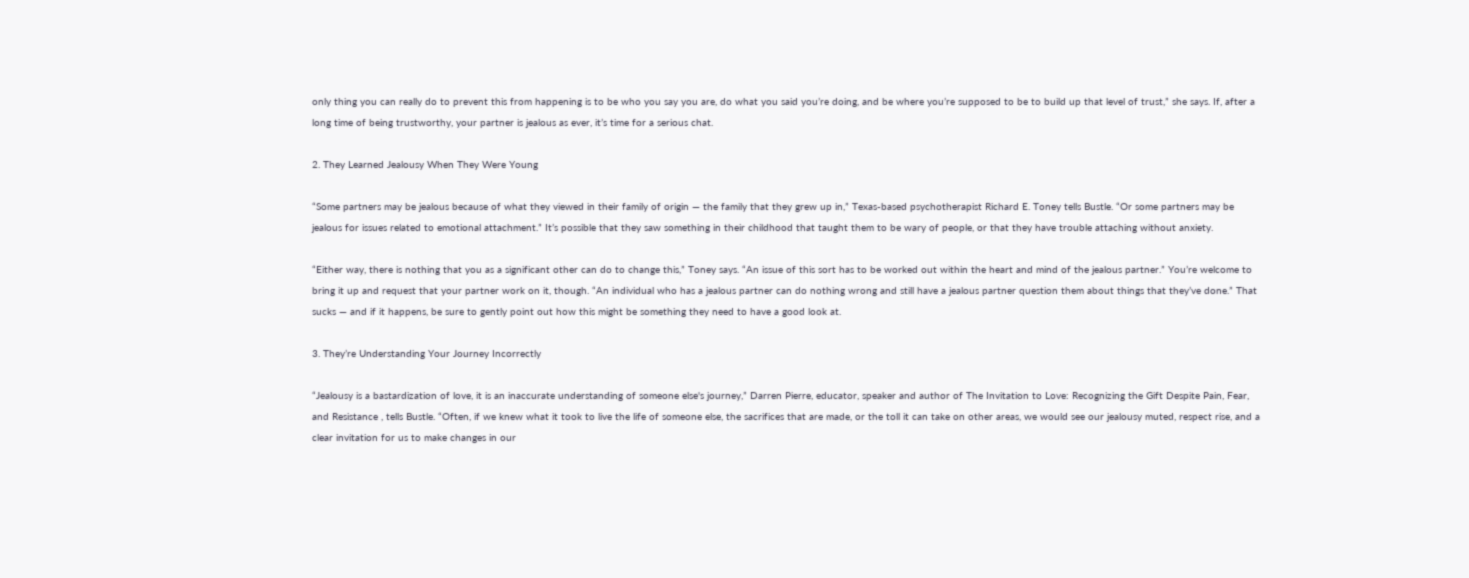only thing you can really do to prevent this from happening is to be who you say you are, do what you said you’re doing, and be where you’re supposed to be to build up that level of trust,” she says. If, after a long time of being trustworthy, your partner is jealous as ever, it’s time for a serious chat.

2. They Learned Jealousy When They Were Young

“Some partners may be jealous because of what they viewed in their family of origin — the family that they grew up in,” Texas-based psychotherapist Richard E. Toney tells Bustle. “Or some partners may be jealous for issues related to emotional attachment.” It’s possible that they saw something in their childhood that taught them to be wary of people, or that they have trouble attaching without anxiety.

“Either way, there is nothing that you as a significant other can do to change this,” Toney says. “An issue of this sort has to be worked out within the heart and mind of the jealous partner.” You’re welcome to bring it up and request that your partner work on it, though. “An individual who has a jealous partner can do nothing wrong and still have a jealous partner question them about things that they’ve done.” That sucks — and if it happens, be sure to gently point out how this might be something they need to have a good look at.

3. They’re Understanding Your Journey Incorrectly

“Jealousy is a bastardization of love, it is an inaccurate understanding of someone else's journey,” Darren Pierre, educator, speaker and author of The Invitation to Love: Recognizing the Gift Despite Pain, Fear, and Resistance , tells Bustle. “Often, if we knew what it took to live the life of someone else, the sacrifices that are made, or the toll it can take on other areas, we would see our jealousy muted, respect rise, and a clear invitation for us to make changes in our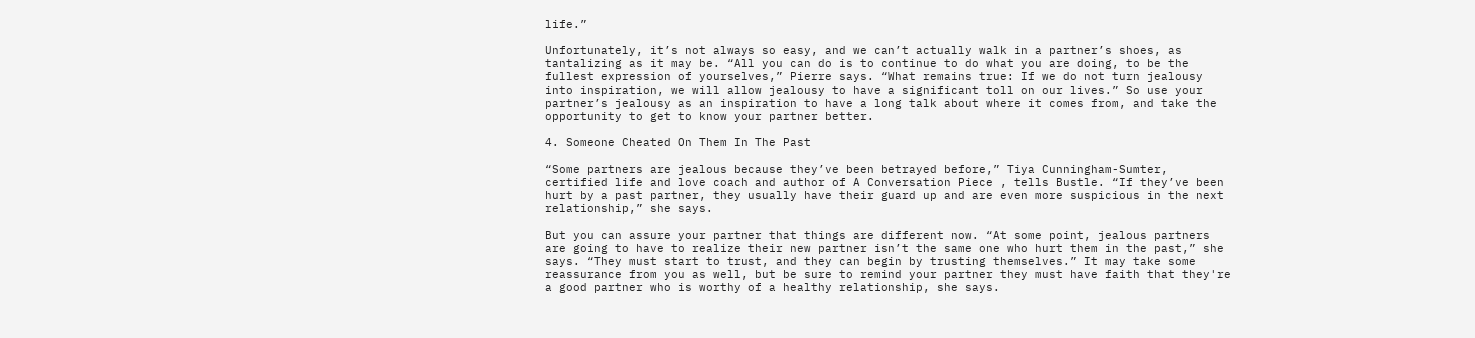life.”

Unfortunately, it’s not always so easy, and we can’t actually walk in a partner’s shoes, as tantalizing as it may be. “All you can do is to continue to do what you are doing, to be the fullest expression of yourselves,” Pierre says. “What remains true: If we do not turn jealousy into inspiration, we will allow jealousy to have a significant toll on our lives.” So use your partner’s jealousy as an inspiration to have a long talk about where it comes from, and take the opportunity to get to know your partner better.

4. Someone Cheated On Them In The Past

“Some partners are jealous because they’ve been betrayed before,” Tiya Cunningham-Sumter, certified life and love coach and author of A Conversation Piece , tells Bustle. “If they’ve been hurt by a past partner, they usually have their guard up and are even more suspicious in the next relationship,” she says.

But you can assure your partner that things are different now. “At some point, jealous partners are going to have to realize their new partner isn’t the same one who hurt them in the past,” she says. “They must start to trust, and they can begin by trusting themselves.” It may take some reassurance from you as well, but be sure to remind your partner they must have faith that they're a good partner who is worthy of a healthy relationship, she says.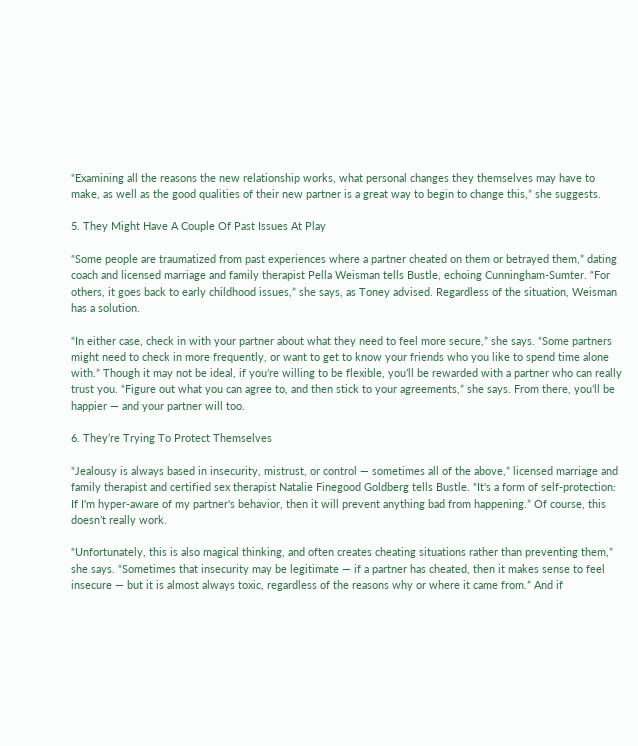“Examining all the reasons the new relationship works, what personal changes they themselves may have to make, as well as the good qualities of their new partner is a great way to begin to change this,” she suggests.

5. They Might Have A Couple Of Past Issues At Play

“Some people are traumatized from past experiences where a partner cheated on them or betrayed them,” dating coach and licensed marriage and family therapist Pella Weisman tells Bustle, echoing Cunningham-Sumter. “For others, it goes back to early childhood issues,” she says, as Toney advised. Regardless of the situation, Weisman has a solution.

“In either case, check in with your partner about what they need to feel more secure,” she says. “Some partners might need to check in more frequently, or want to get to know your friends who you like to spend time alone with.” Though it may not be ideal, if you’re willing to be flexible, you’ll be rewarded with a partner who can really trust you. “Figure out what you can agree to, and then stick to your agreements,” she says. From there, you’ll be happier — and your partner will too.

6. They’re Trying To Protect Themselves

“Jealousy is always based in insecurity, mistrust, or control — sometimes all of the above,” licensed marriage and family therapist and certified sex therapist Natalie Finegood Goldberg tells Bustle. “It's a form of self-protection: If I'm hyper-aware of my partner's behavior, then it will prevent anything bad from happening.” Of course, this doesn’t really work.

“Unfortunately, this is also magical thinking, and often creates cheating situations rather than preventing them,” she says. “Sometimes that insecurity may be legitimate — if a partner has cheated, then it makes sense to feel insecure — but it is almost always toxic, regardless of the reasons why or where it came from.” And if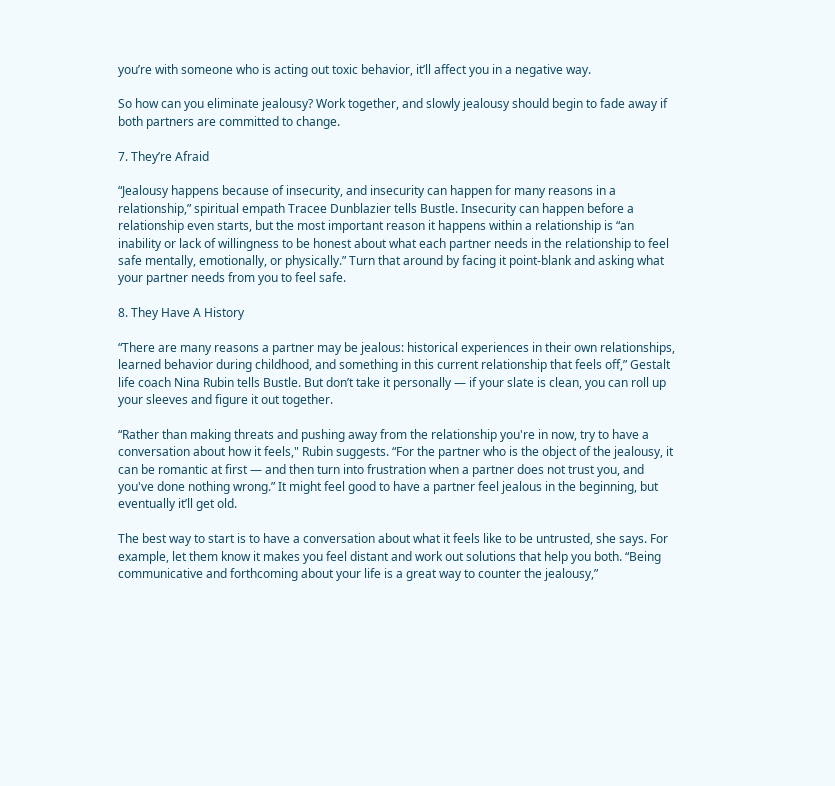you’re with someone who is acting out toxic behavior, it’ll affect you in a negative way.

So how can you eliminate jealousy? Work together, and slowly jealousy should begin to fade away if both partners are committed to change.

7. They’re Afraid

“Jealousy happens because of insecurity, and insecurity can happen for many reasons in a relationship,” spiritual empath Tracee Dunblazier tells Bustle. Insecurity can happen before a relationship even starts, but the most important reason it happens within a relationship is “an inability or lack of willingness to be honest about what each partner needs in the relationship to feel safe mentally, emotionally, or physically.” Turn that around by facing it point-blank and asking what your partner needs from you to feel safe.

8. They Have A History

“There are many reasons a partner may be jealous: historical experiences in their own relationships, learned behavior during childhood, and something in this current relationship that feels off,” Gestalt life coach Nina Rubin tells Bustle. But don’t take it personally — if your slate is clean, you can roll up your sleeves and figure it out together.

“Rather than making threats and pushing away from the relationship you're in now, try to have a conversation about how it feels," Rubin suggests. “For the partner who is the object of the jealousy, it can be romantic at first — and then turn into frustration when a partner does not trust you, and you've done nothing wrong.” It might feel good to have a partner feel jealous in the beginning, but eventually it’ll get old.

The best way to start is to have a conversation about what it feels like to be untrusted, she says. For example, let them know it makes you feel distant and work out solutions that help you both. “Being communicative and forthcoming about your life is a great way to counter the jealousy,”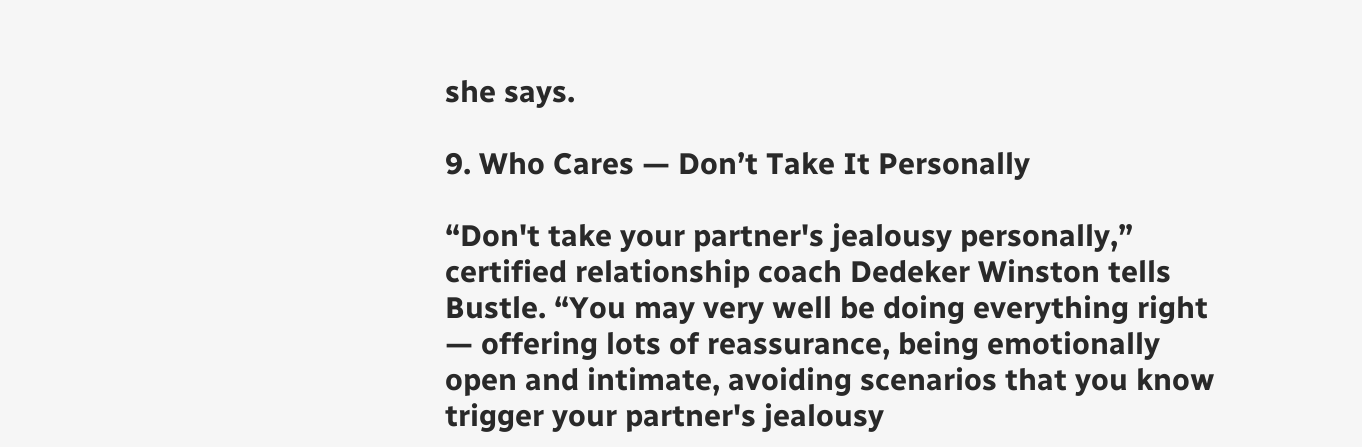she says.

9. Who Cares — Don’t Take It Personally

“Don't take your partner's jealousy personally,” certified relationship coach Dedeker Winston tells Bustle. “You may very well be doing everything right — offering lots of reassurance, being emotionally open and intimate, avoiding scenarios that you know trigger your partner's jealousy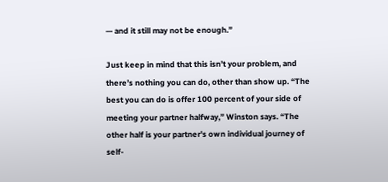— and it still may not be enough.”

Just keep in mind that this isn’t your problem, and there’s nothing you can do, other than show up. “The best you can do is offer 100 percent of your side of meeting your partner halfway,” Winston says. “The other half is your partner's own individual journey of self-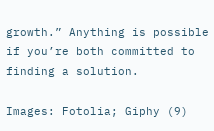growth.” Anything is possible if you’re both committed to finding a solution.

Images: Fotolia; Giphy (9)